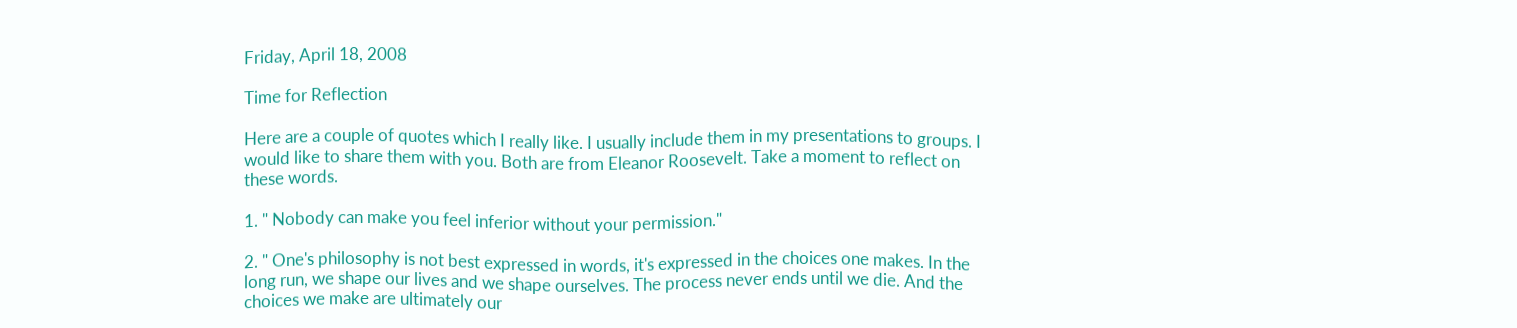Friday, April 18, 2008

Time for Reflection

Here are a couple of quotes which I really like. I usually include them in my presentations to groups. I would like to share them with you. Both are from Eleanor Roosevelt. Take a moment to reflect on these words.

1. " Nobody can make you feel inferior without your permission."

2. " One's philosophy is not best expressed in words, it's expressed in the choices one makes. In the long run, we shape our lives and we shape ourselves. The process never ends until we die. And the choices we make are ultimately our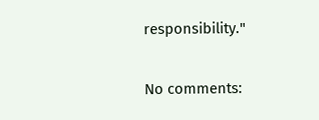responsibility."

No comments: